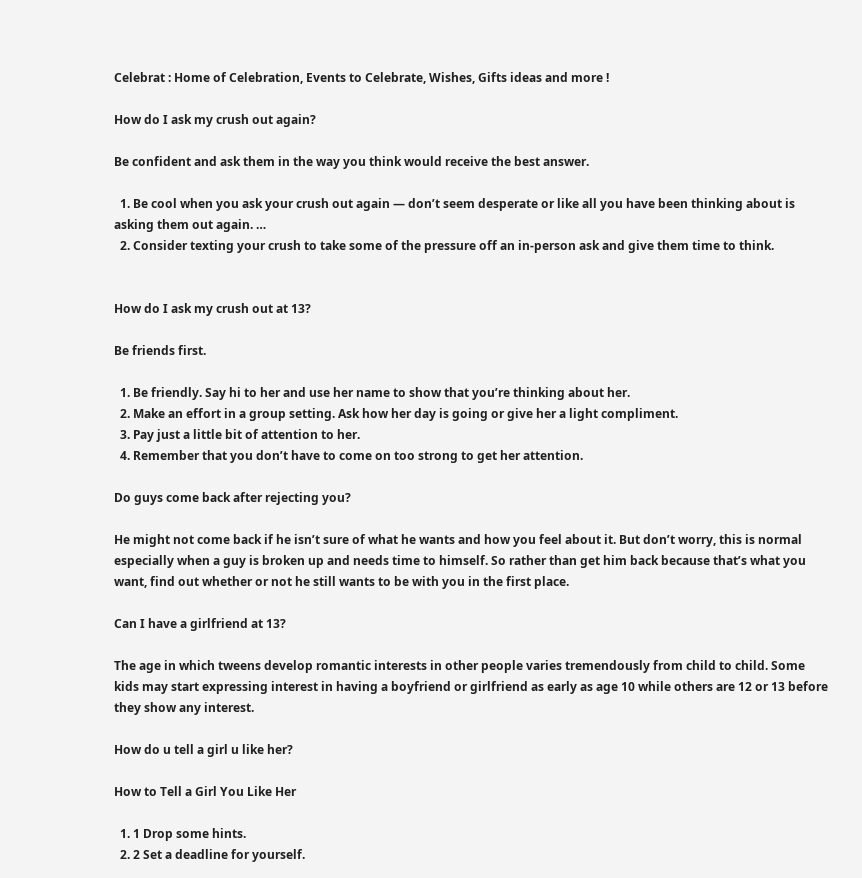Celebrat : Home of Celebration, Events to Celebrate, Wishes, Gifts ideas and more !

How do I ask my crush out again?

Be confident and ask them in the way you think would receive the best answer.

  1. Be cool when you ask your crush out again — don’t seem desperate or like all you have been thinking about is asking them out again. …
  2. Consider texting your crush to take some of the pressure off an in-person ask and give them time to think.


How do I ask my crush out at 13?

Be friends first.

  1. Be friendly. Say hi to her and use her name to show that you’re thinking about her.
  2. Make an effort in a group setting. Ask how her day is going or give her a light compliment.
  3. Pay just a little bit of attention to her.
  4. Remember that you don’t have to come on too strong to get her attention.

Do guys come back after rejecting you?

He might not come back if he isn’t sure of what he wants and how you feel about it. But don’t worry, this is normal especially when a guy is broken up and needs time to himself. So rather than get him back because that’s what you want, find out whether or not he still wants to be with you in the first place.

Can I have a girlfriend at 13?

The age in which tweens develop romantic interests in other people varies tremendously from child to child. Some kids may start expressing interest in having a boyfriend or girlfriend as early as age 10 while others are 12 or 13 before they show any interest.

How do u tell a girl u like her?

How to Tell a Girl You Like Her

  1. 1 Drop some hints.
  2. 2 Set a deadline for yourself.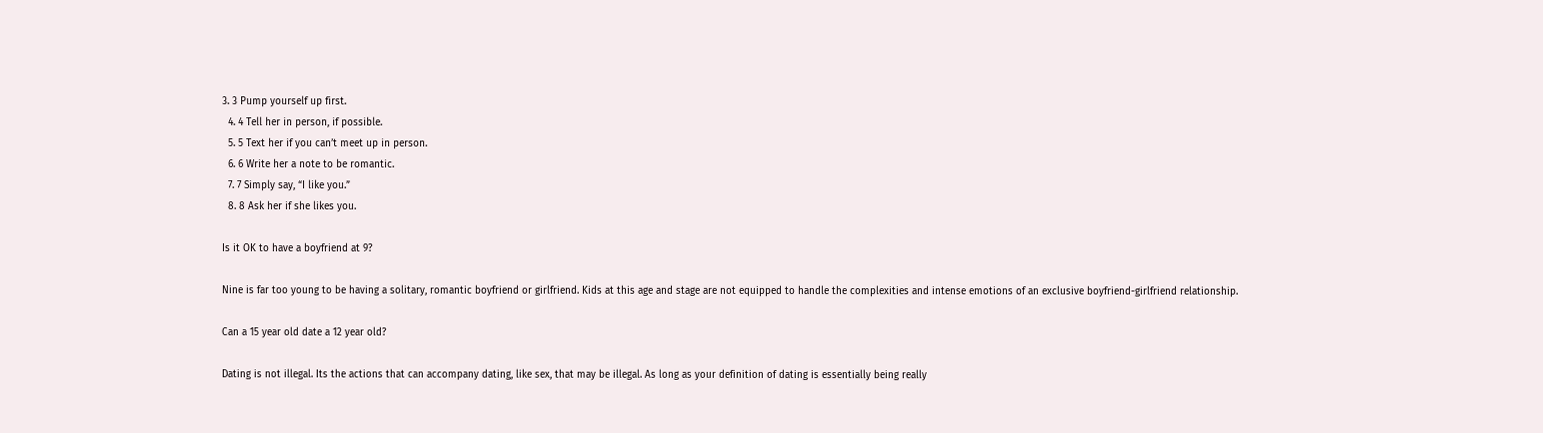3. 3 Pump yourself up first.
  4. 4 Tell her in person, if possible.
  5. 5 Text her if you can’t meet up in person.
  6. 6 Write her a note to be romantic.
  7. 7 Simply say, “I like you.”
  8. 8 Ask her if she likes you.

Is it OK to have a boyfriend at 9?

Nine is far too young to be having a solitary, romantic boyfriend or girlfriend. Kids at this age and stage are not equipped to handle the complexities and intense emotions of an exclusive boyfriend-girlfriend relationship.

Can a 15 year old date a 12 year old?

Dating is not illegal. Its the actions that can accompany dating, like sex, that may be illegal. As long as your definition of dating is essentially being really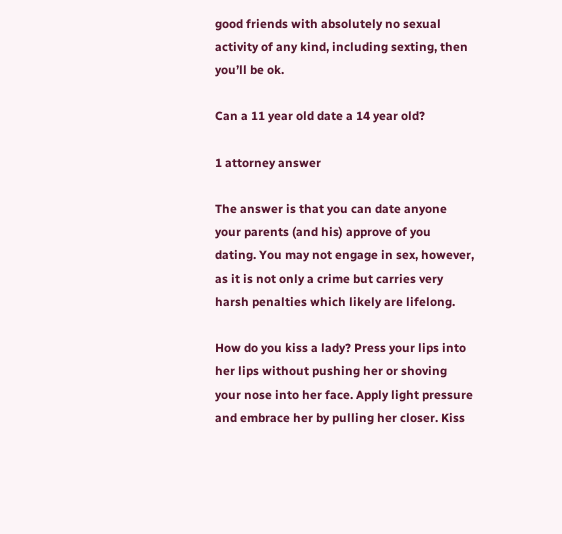good friends with absolutely no sexual activity of any kind, including sexting, then you’ll be ok.

Can a 11 year old date a 14 year old?

1 attorney answer

The answer is that you can date anyone your parents (and his) approve of you dating. You may not engage in sex, however, as it is not only a crime but carries very harsh penalties which likely are lifelong.

How do you kiss a lady? Press your lips into her lips without pushing her or shoving your nose into her face. Apply light pressure and embrace her by pulling her closer. Kiss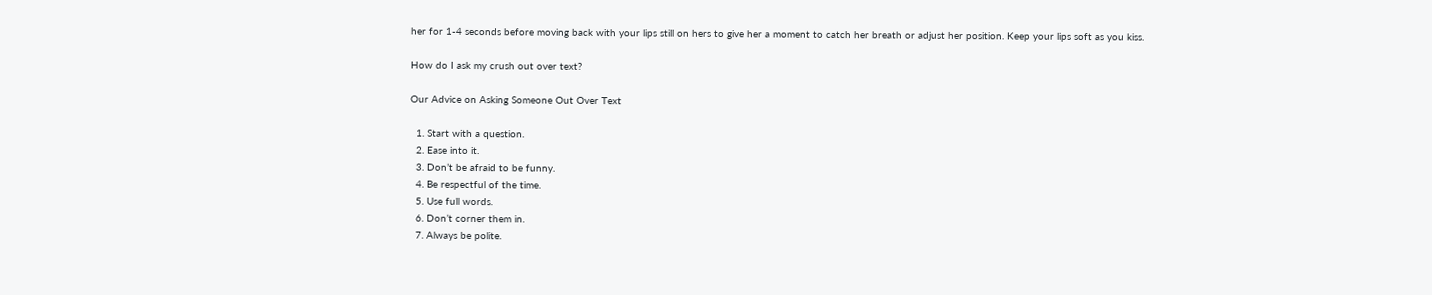her for 1-4 seconds before moving back with your lips still on hers to give her a moment to catch her breath or adjust her position. Keep your lips soft as you kiss.

How do I ask my crush out over text?

Our Advice on Asking Someone Out Over Text

  1. Start with a question.
  2. Ease into it.
  3. Don’t be afraid to be funny.
  4. Be respectful of the time.
  5. Use full words.
  6. Don’t corner them in.
  7. Always be polite.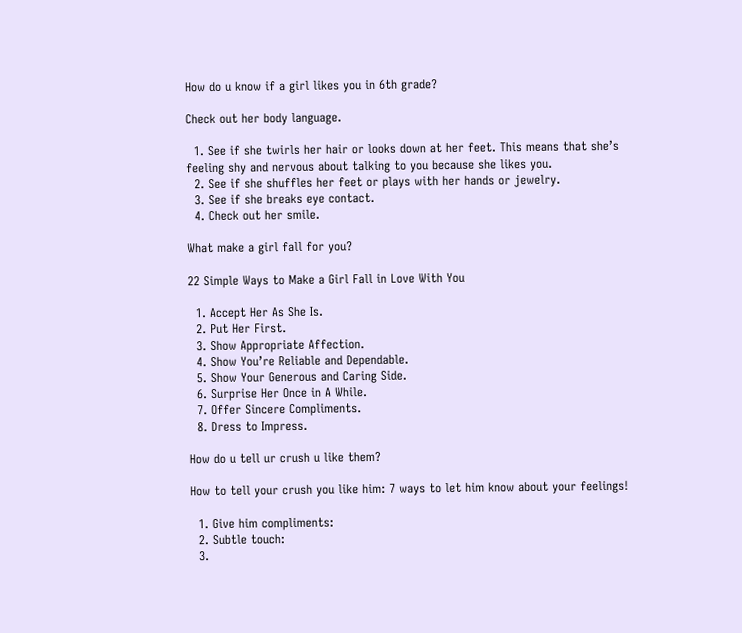How do u know if a girl likes you in 6th grade?

Check out her body language.

  1. See if she twirls her hair or looks down at her feet. This means that she’s feeling shy and nervous about talking to you because she likes you.
  2. See if she shuffles her feet or plays with her hands or jewelry.
  3. See if she breaks eye contact.
  4. Check out her smile.

What make a girl fall for you?

22 Simple Ways to Make a Girl Fall in Love With You

  1. Accept Her As She Is.
  2. Put Her First.
  3. Show Appropriate Affection.
  4. Show You’re Reliable and Dependable.
  5. Show Your Generous and Caring Side.
  6. Surprise Her Once in A While.
  7. Offer Sincere Compliments.
  8. Dress to Impress.

How do u tell ur crush u like them?

How to tell your crush you like him: 7 ways to let him know about your feelings!

  1. Give him compliments:
  2. Subtle touch:
  3.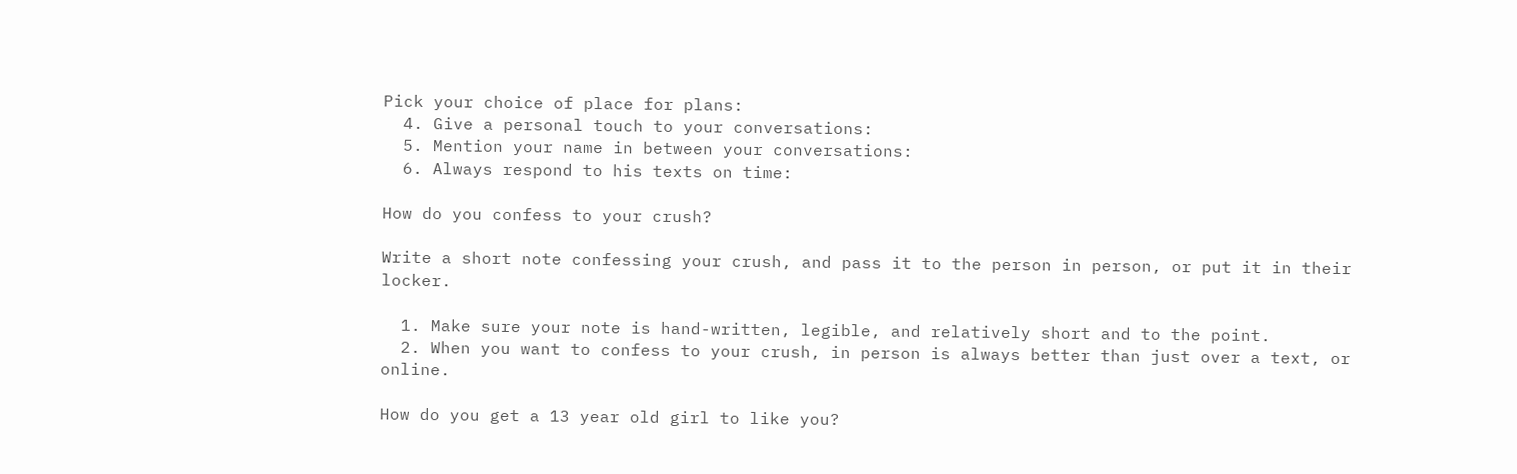Pick your choice of place for plans:
  4. Give a personal touch to your conversations:
  5. Mention your name in between your conversations:
  6. Always respond to his texts on time:

How do you confess to your crush?

Write a short note confessing your crush, and pass it to the person in person, or put it in their locker.

  1. Make sure your note is hand-written, legible, and relatively short and to the point.
  2. When you want to confess to your crush, in person is always better than just over a text, or online.

How do you get a 13 year old girl to like you?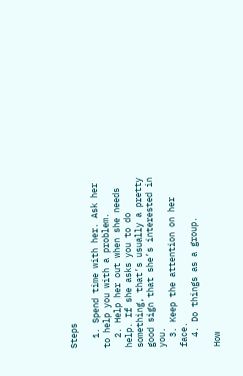Steps

  1. Spend time with her. Ask her to help you with a problem.
  2. Help her out when she needs help. If she asks you to do something, that’s usually a pretty good sign that she’s interested in you.
  3. Keep the attention on her face.
  4. Do things as a group.

How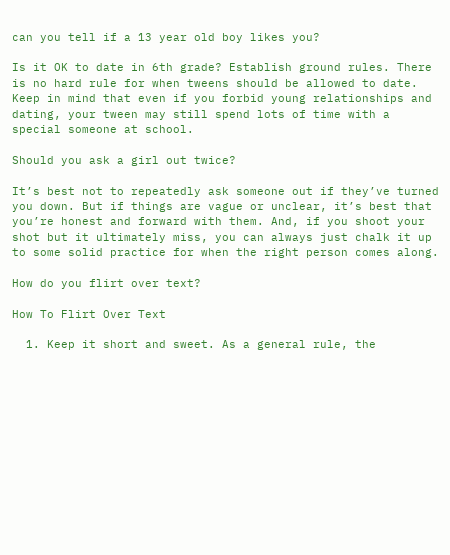can you tell if a 13 year old boy likes you?

Is it OK to date in 6th grade? Establish ground rules. There is no hard rule for when tweens should be allowed to date. Keep in mind that even if you forbid young relationships and dating, your tween may still spend lots of time with a special someone at school.

Should you ask a girl out twice?

It’s best not to repeatedly ask someone out if they’ve turned you down. But if things are vague or unclear, it’s best that you’re honest and forward with them. And, if you shoot your shot but it ultimately miss, you can always just chalk it up to some solid practice for when the right person comes along.

How do you flirt over text?

How To Flirt Over Text

  1. Keep it short and sweet. As a general rule, the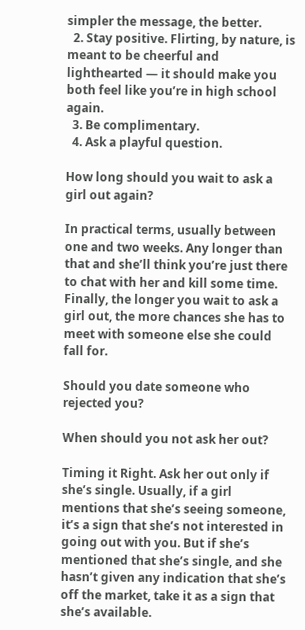simpler the message, the better.
  2. Stay positive. Flirting, by nature, is meant to be cheerful and lighthearted — it should make you both feel like you’re in high school again.
  3. Be complimentary.
  4. Ask a playful question.

How long should you wait to ask a girl out again?

In practical terms, usually between one and two weeks. Any longer than that and she’ll think you’re just there to chat with her and kill some time. Finally, the longer you wait to ask a girl out, the more chances she has to meet with someone else she could fall for.

Should you date someone who rejected you?

When should you not ask her out?

Timing it Right. Ask her out only if she’s single. Usually, if a girl mentions that she’s seeing someone, it’s a sign that she’s not interested in going out with you. But if she’s mentioned that she’s single, and she hasn’t given any indication that she’s off the market, take it as a sign that she’s available.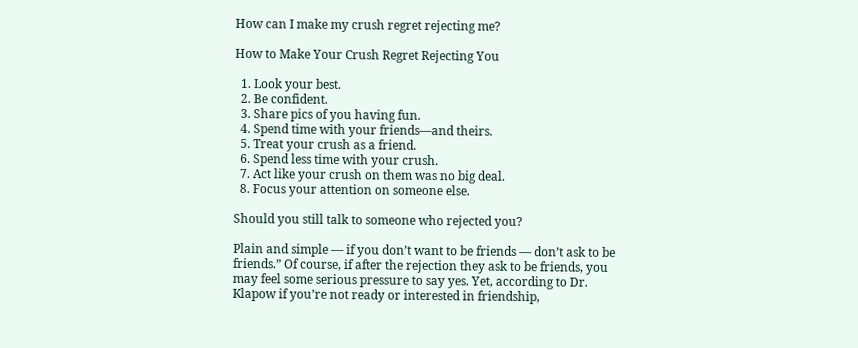How can I make my crush regret rejecting me?

How to Make Your Crush Regret Rejecting You

  1. Look your best.
  2. Be confident.
  3. Share pics of you having fun.
  4. Spend time with your friends—and theirs.
  5. Treat your crush as a friend.
  6. Spend less time with your crush.
  7. Act like your crush on them was no big deal.
  8. Focus your attention on someone else.

Should you still talk to someone who rejected you?

Plain and simple — if you don’t want to be friends — don’t ask to be friends.” Of course, if after the rejection they ask to be friends, you may feel some serious pressure to say yes. Yet, according to Dr. Klapow if you’re not ready or interested in friendship,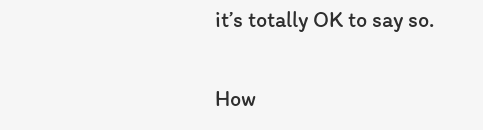it’s totally OK to say so.

How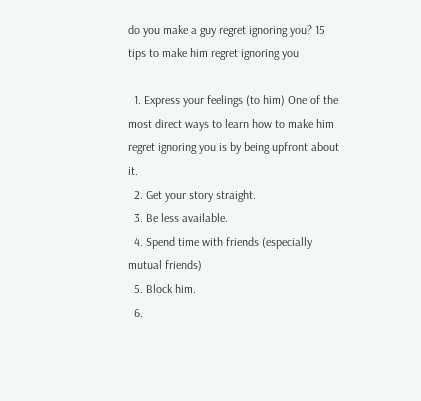do you make a guy regret ignoring you? 15 tips to make him regret ignoring you

  1. Express your feelings (to him) One of the most direct ways to learn how to make him regret ignoring you is by being upfront about it.
  2. Get your story straight.
  3. Be less available.
  4. Spend time with friends (especially mutual friends)
  5. Block him.
  6.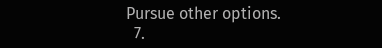Pursue other options.
  7.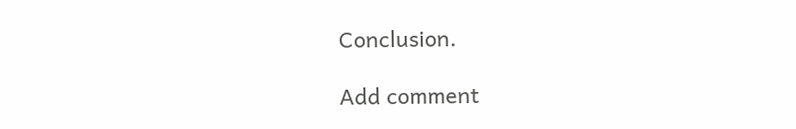Conclusion.

Add comment